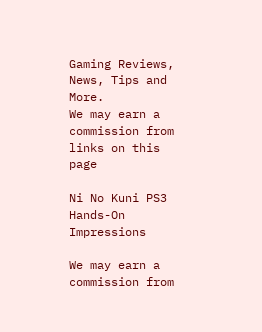Gaming Reviews, News, Tips and More.
We may earn a commission from links on this page

Ni No Kuni PS3 Hands-On Impressions

We may earn a commission from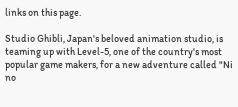links on this page.

Studio Ghibli, Japan's beloved animation studio, is teaming up with Level-5, one of the country's most popular game makers, for a new adventure called "Ni no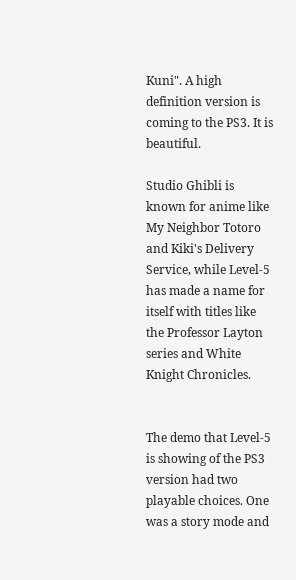Kuni". A high definition version is coming to the PS3. It is beautiful.

Studio Ghibli is known for anime like My Neighbor Totoro and Kiki's Delivery Service, while Level-5 has made a name for itself with titles like the Professor Layton series and White Knight Chronicles.


The demo that Level-5 is showing of the PS3 version had two playable choices. One was a story mode and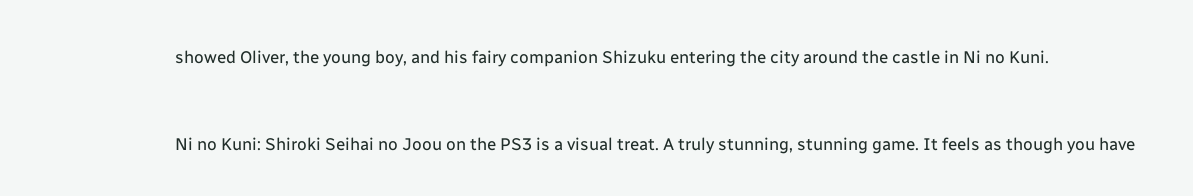showed Oliver, the young boy, and his fairy companion Shizuku entering the city around the castle in Ni no Kuni.


Ni no Kuni: Shiroki Seihai no Joou on the PS3 is a visual treat. A truly stunning, stunning game. It feels as though you have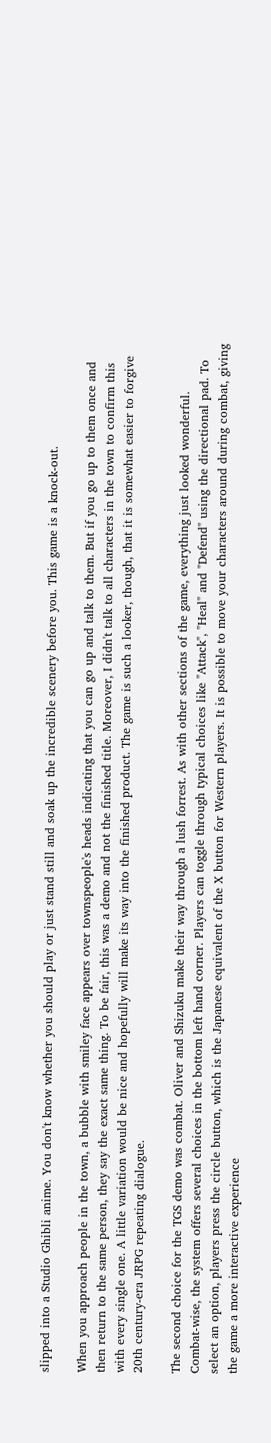slipped into a Studio Ghibli anime. You don't know whether you should play or just stand still and soak up the incredible scenery before you. This game is a knock-out.

When you approach people in the town, a bubble with smiley face appears over townspeople's heads indicating that you can go up and talk to them. But if you go up to them once and then return to the same person, they say the exact same thing. To be fair, this was a demo and not the finished title. Moreover, I didn't talk to all characters in the town to confirm this with every single one. A little variation would be nice and hopefully will make its way into the finished product. The game is such a looker, though, that it is somewhat easier to forgive 20th century-era JRPG repeating dialogue.

The second choice for the TGS demo was combat. Oliver and Shizuku make their way through a lush forrest. As with other sections of the game, everything just looked wonderful. Combat-wise, the system offers several choices in the bottom left hand corner. Players can toggle through typical choices like "Attack", "Heal" and "Defend" using the directional pad. To select an option, players press the circle button, which is the Japanese equivalent of the X button for Western players. It is possible to move your characters around during combat, giving the game a more interactive experience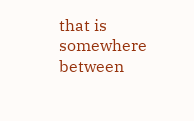that is somewhere between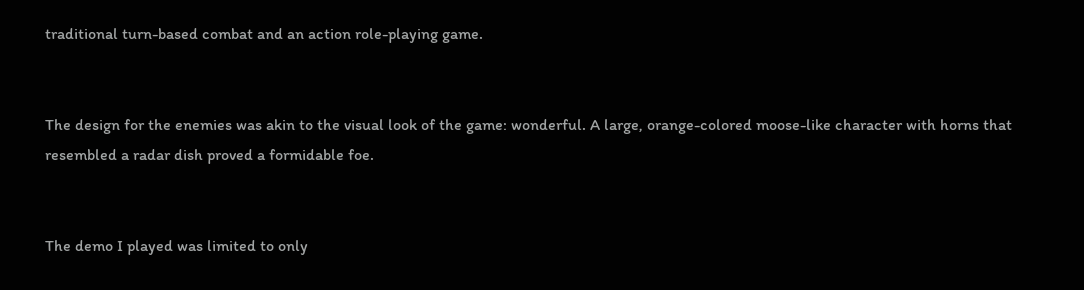traditional turn-based combat and an action role-playing game.


The design for the enemies was akin to the visual look of the game: wonderful. A large, orange-colored moose-like character with horns that resembled a radar dish proved a formidable foe.


The demo I played was limited to only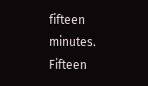fifteen minutes. Fifteen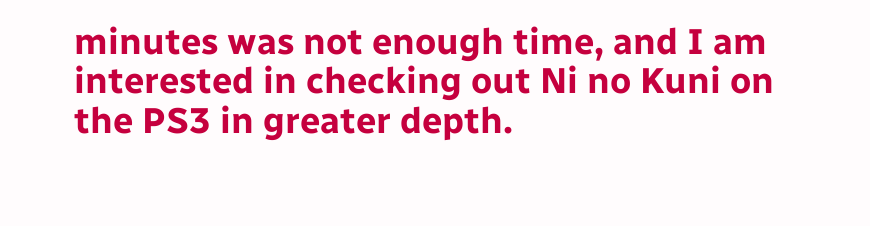minutes was not enough time, and I am interested in checking out Ni no Kuni on the PS3 in greater depth.